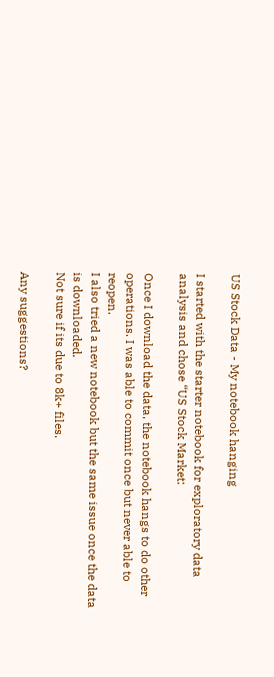US Stock Data - My notebook hanging

I started with the starter notebook for exploratory data analysis and chose “US Stock Market:

Once I download the data, the notebook hangs to do other operations. I was able to commit once but never able to reopen.
I also tried a new notebook but the same issue once the data is downloaded.
Not sure if its due to 8k+ files.

Any suggestions?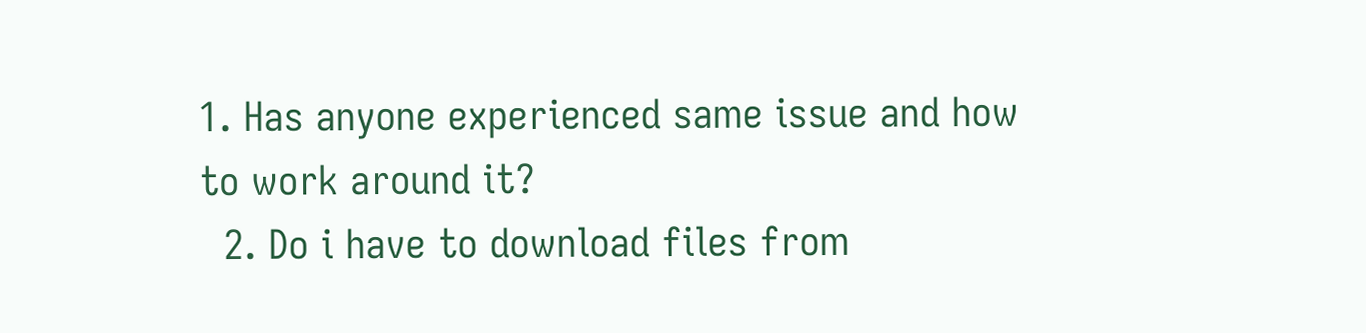1. Has anyone experienced same issue and how to work around it?
  2. Do i have to download files from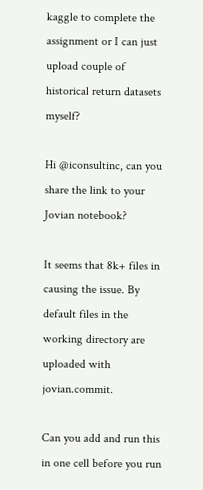kaggle to complete the assignment or I can just upload couple of historical return datasets myself?

Hi @iconsultinc, can you share the link to your Jovian notebook?

It seems that 8k+ files in causing the issue. By default files in the working directory are uploaded with jovian.commit.

Can you add and run this in one cell before you run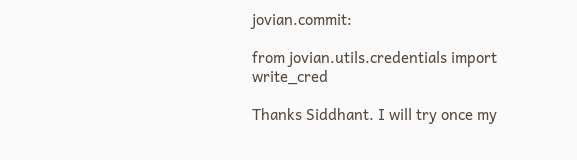jovian.commit:

from jovian.utils.credentials import write_cred

Thanks Siddhant. I will try once my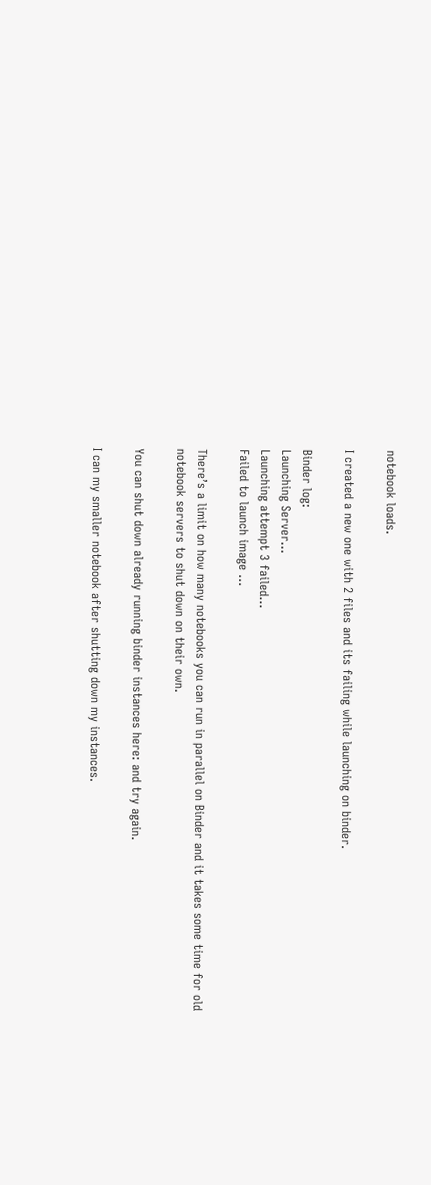notebook loads.

I created a new one with 2 files and its failing while launching on binder.

Binder log:
Launching Server…
Launching attempt 3 failed…
Failed to launch image …

There’s a limit on how many notebooks you can run in parallel on Binder and it takes some time for old notebook servers to shut down on their own.

You can shut down already running binder instances here: and try again.

I can my smaller notebook after shutting down my instances.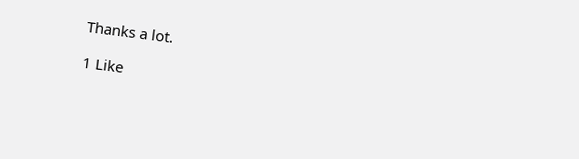Thanks a lot.

1 Like